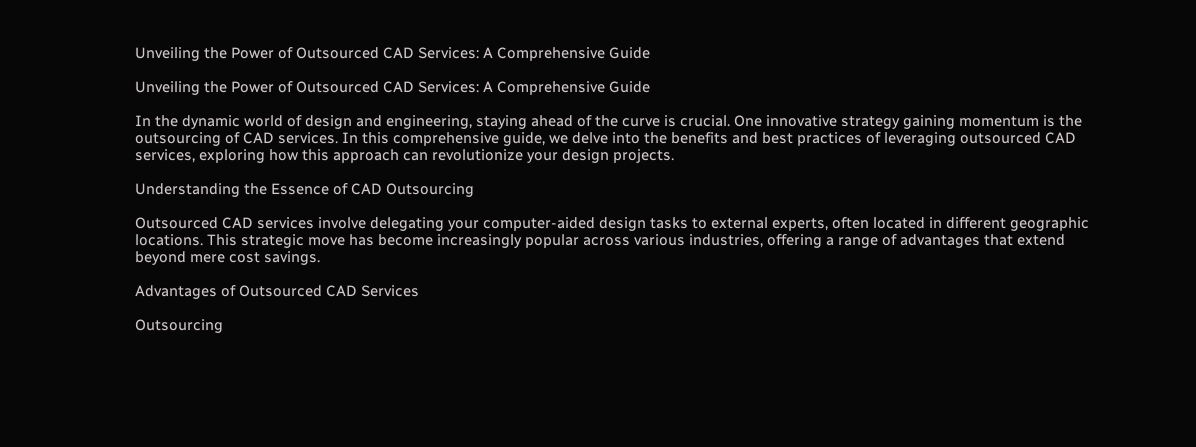Unveiling the Power of Outsourced CAD Services: A Comprehensive Guide

Unveiling the Power of Outsourced CAD Services: A Comprehensive Guide

In the dynamic world of design and engineering, staying ahead of the curve is crucial. One innovative strategy gaining momentum is the outsourcing of CAD services. In this comprehensive guide, we delve into the benefits and best practices of leveraging outsourced CAD services, exploring how this approach can revolutionize your design projects.

Understanding the Essence of CAD Outsourcing

Outsourced CAD services involve delegating your computer-aided design tasks to external experts, often located in different geographic locations. This strategic move has become increasingly popular across various industries, offering a range of advantages that extend beyond mere cost savings.

Advantages of Outsourced CAD Services

Outsourcing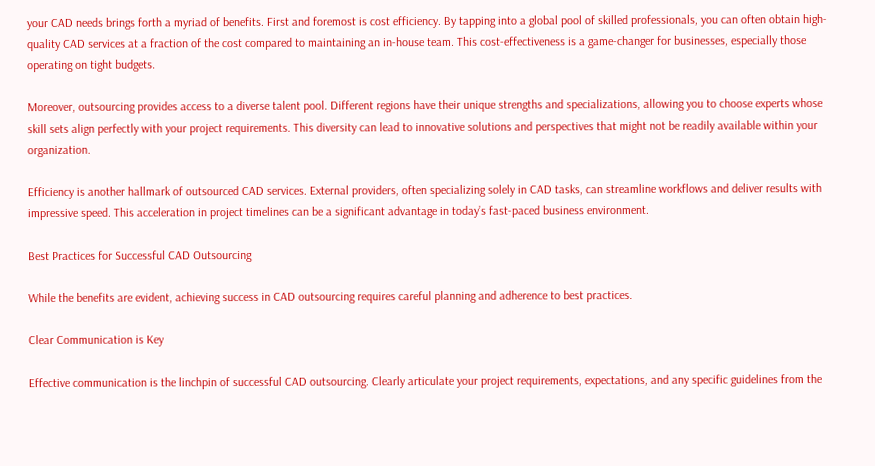your CAD needs brings forth a myriad of benefits. First and foremost is cost efficiency. By tapping into a global pool of skilled professionals, you can often obtain high-quality CAD services at a fraction of the cost compared to maintaining an in-house team. This cost-effectiveness is a game-changer for businesses, especially those operating on tight budgets.

Moreover, outsourcing provides access to a diverse talent pool. Different regions have their unique strengths and specializations, allowing you to choose experts whose skill sets align perfectly with your project requirements. This diversity can lead to innovative solutions and perspectives that might not be readily available within your organization.

Efficiency is another hallmark of outsourced CAD services. External providers, often specializing solely in CAD tasks, can streamline workflows and deliver results with impressive speed. This acceleration in project timelines can be a significant advantage in today’s fast-paced business environment.

Best Practices for Successful CAD Outsourcing

While the benefits are evident, achieving success in CAD outsourcing requires careful planning and adherence to best practices.

Clear Communication is Key

Effective communication is the linchpin of successful CAD outsourcing. Clearly articulate your project requirements, expectations, and any specific guidelines from the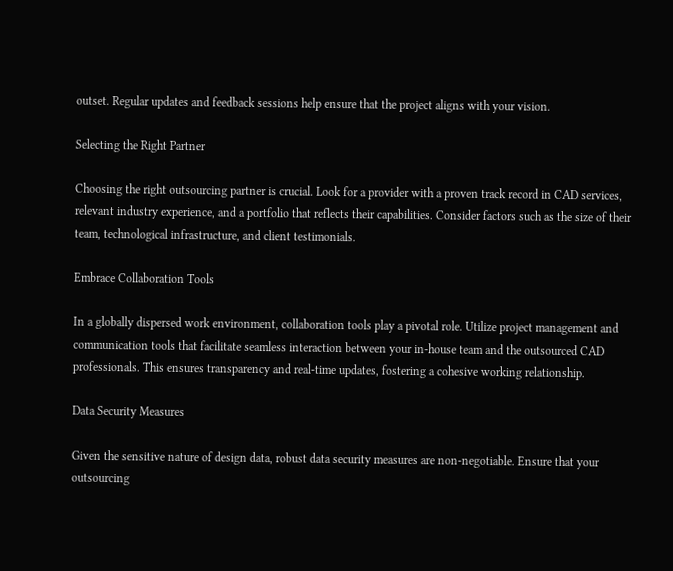outset. Regular updates and feedback sessions help ensure that the project aligns with your vision.

Selecting the Right Partner

Choosing the right outsourcing partner is crucial. Look for a provider with a proven track record in CAD services, relevant industry experience, and a portfolio that reflects their capabilities. Consider factors such as the size of their team, technological infrastructure, and client testimonials.

Embrace Collaboration Tools

In a globally dispersed work environment, collaboration tools play a pivotal role. Utilize project management and communication tools that facilitate seamless interaction between your in-house team and the outsourced CAD professionals. This ensures transparency and real-time updates, fostering a cohesive working relationship.

Data Security Measures

Given the sensitive nature of design data, robust data security measures are non-negotiable. Ensure that your outsourcing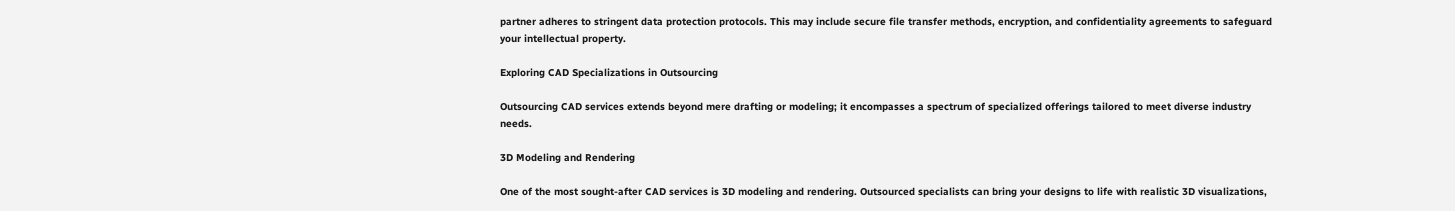partner adheres to stringent data protection protocols. This may include secure file transfer methods, encryption, and confidentiality agreements to safeguard your intellectual property.

Exploring CAD Specializations in Outsourcing

Outsourcing CAD services extends beyond mere drafting or modeling; it encompasses a spectrum of specialized offerings tailored to meet diverse industry needs.

3D Modeling and Rendering

One of the most sought-after CAD services is 3D modeling and rendering. Outsourced specialists can bring your designs to life with realistic 3D visualizations,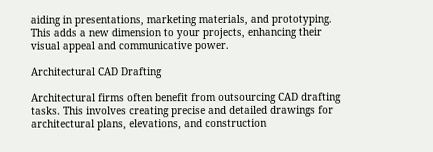aiding in presentations, marketing materials, and prototyping. This adds a new dimension to your projects, enhancing their visual appeal and communicative power.

Architectural CAD Drafting

Architectural firms often benefit from outsourcing CAD drafting tasks. This involves creating precise and detailed drawings for architectural plans, elevations, and construction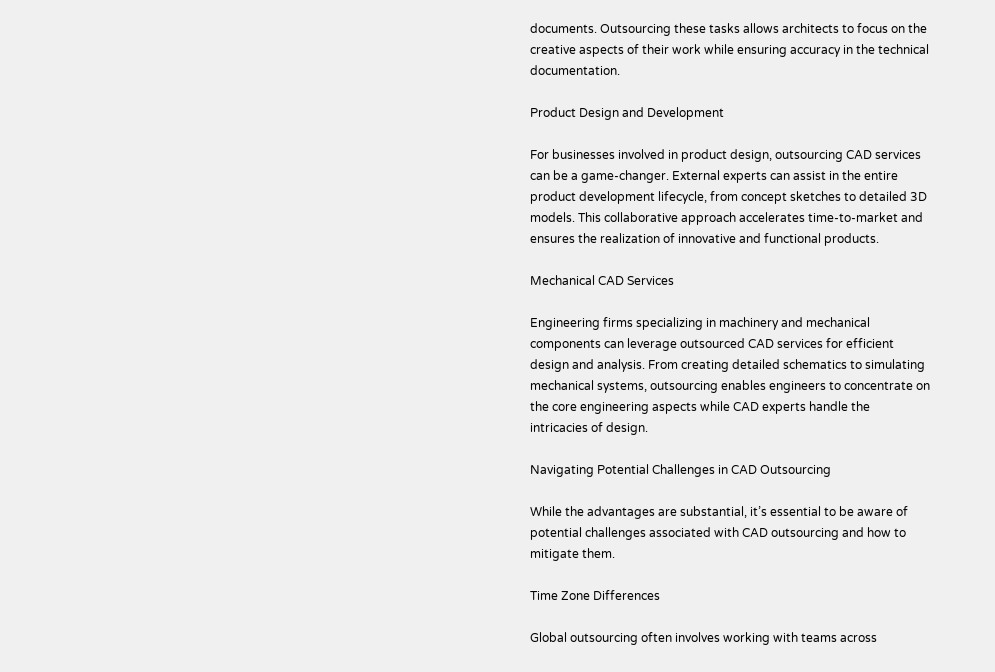documents. Outsourcing these tasks allows architects to focus on the creative aspects of their work while ensuring accuracy in the technical documentation.

Product Design and Development

For businesses involved in product design, outsourcing CAD services can be a game-changer. External experts can assist in the entire product development lifecycle, from concept sketches to detailed 3D models. This collaborative approach accelerates time-to-market and ensures the realization of innovative and functional products.

Mechanical CAD Services

Engineering firms specializing in machinery and mechanical components can leverage outsourced CAD services for efficient design and analysis. From creating detailed schematics to simulating mechanical systems, outsourcing enables engineers to concentrate on the core engineering aspects while CAD experts handle the intricacies of design.

Navigating Potential Challenges in CAD Outsourcing

While the advantages are substantial, it’s essential to be aware of potential challenges associated with CAD outsourcing and how to mitigate them.

Time Zone Differences

Global outsourcing often involves working with teams across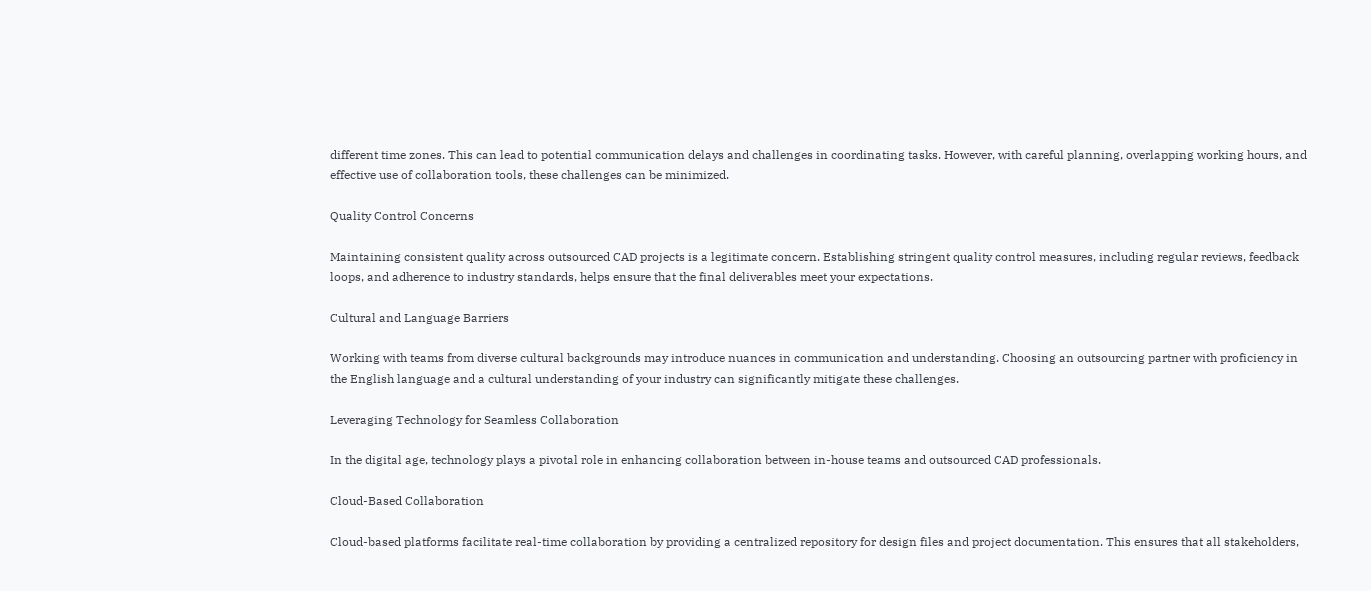different time zones. This can lead to potential communication delays and challenges in coordinating tasks. However, with careful planning, overlapping working hours, and effective use of collaboration tools, these challenges can be minimized.

Quality Control Concerns

Maintaining consistent quality across outsourced CAD projects is a legitimate concern. Establishing stringent quality control measures, including regular reviews, feedback loops, and adherence to industry standards, helps ensure that the final deliverables meet your expectations.

Cultural and Language Barriers

Working with teams from diverse cultural backgrounds may introduce nuances in communication and understanding. Choosing an outsourcing partner with proficiency in the English language and a cultural understanding of your industry can significantly mitigate these challenges.

Leveraging Technology for Seamless Collaboration

In the digital age, technology plays a pivotal role in enhancing collaboration between in-house teams and outsourced CAD professionals.

Cloud-Based Collaboration

Cloud-based platforms facilitate real-time collaboration by providing a centralized repository for design files and project documentation. This ensures that all stakeholders,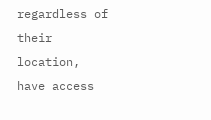regardless of their location, have access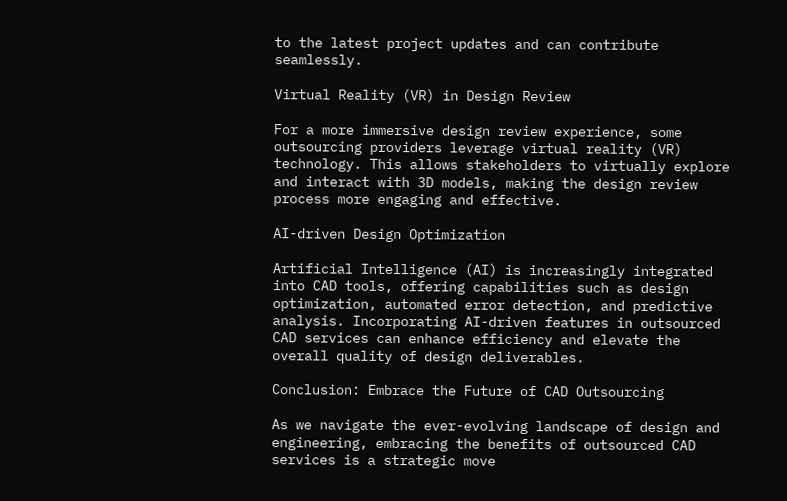to the latest project updates and can contribute seamlessly.

Virtual Reality (VR) in Design Review

For a more immersive design review experience, some outsourcing providers leverage virtual reality (VR) technology. This allows stakeholders to virtually explore and interact with 3D models, making the design review process more engaging and effective.

AI-driven Design Optimization

Artificial Intelligence (AI) is increasingly integrated into CAD tools, offering capabilities such as design optimization, automated error detection, and predictive analysis. Incorporating AI-driven features in outsourced CAD services can enhance efficiency and elevate the overall quality of design deliverables.

Conclusion: Embrace the Future of CAD Outsourcing

As we navigate the ever-evolving landscape of design and engineering, embracing the benefits of outsourced CAD services is a strategic move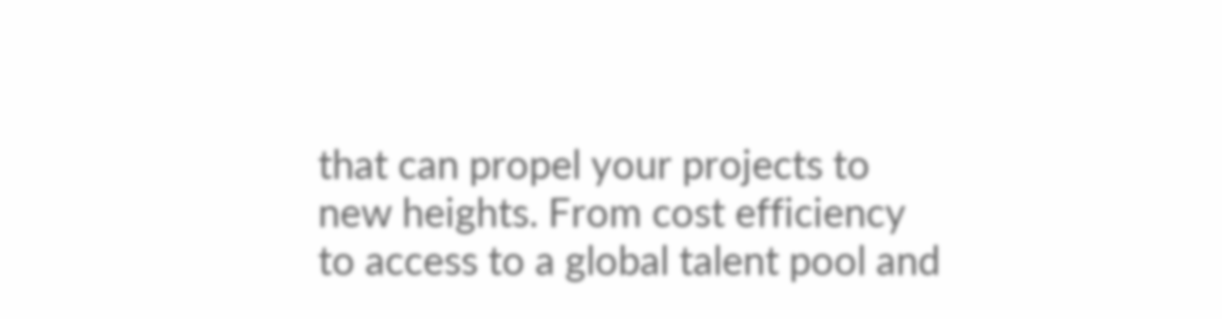that can propel your projects to new heights. From cost efficiency to access to a global talent pool and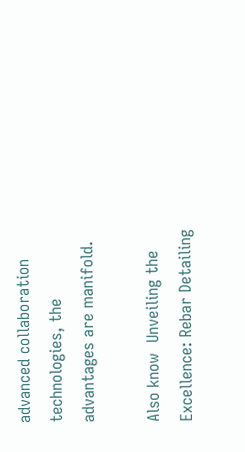advanced collaboration technologies, the advantages are manifold.

Also know  Unveiling the Excellence: Rebar Detailing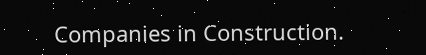Companies in Construction.